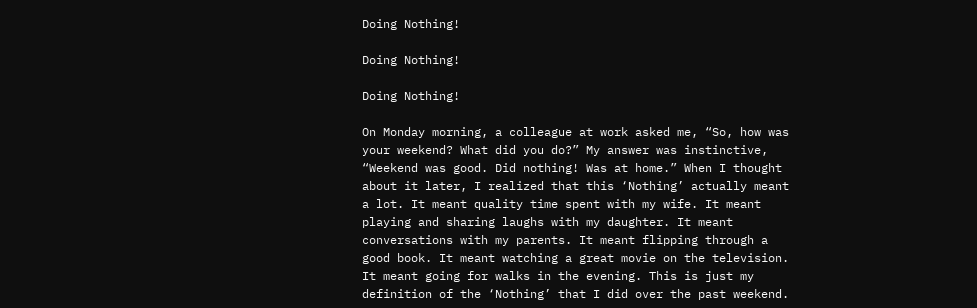Doing Nothing!

Doing Nothing!

Doing Nothing!

On Monday morning, a colleague at work asked me, “So, how was your weekend? What did you do?” My answer was instinctive, “Weekend was good. Did nothing! Was at home.” When I thought about it later, I realized that this ‘Nothing’ actually meant a lot. It meant quality time spent with my wife. It meant playing and sharing laughs with my daughter. It meant conversations with my parents. It meant flipping through a good book. It meant watching a great movie on the television. It meant going for walks in the evening. This is just my definition of the ‘Nothing’ that I did over the past weekend.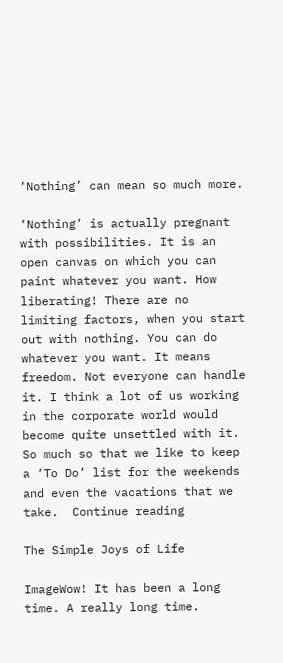‘Nothing’ can mean so much more.

‘Nothing’ is actually pregnant with possibilities. It is an open canvas on which you can paint whatever you want. How liberating! There are no limiting factors, when you start out with nothing. You can do whatever you want. It means freedom. Not everyone can handle it. I think a lot of us working in the corporate world would become quite unsettled with it. So much so that we like to keep a ‘To Do’ list for the weekends and even the vacations that we take.  Continue reading

The Simple Joys of Life

ImageWow! It has been a long time. A really long time.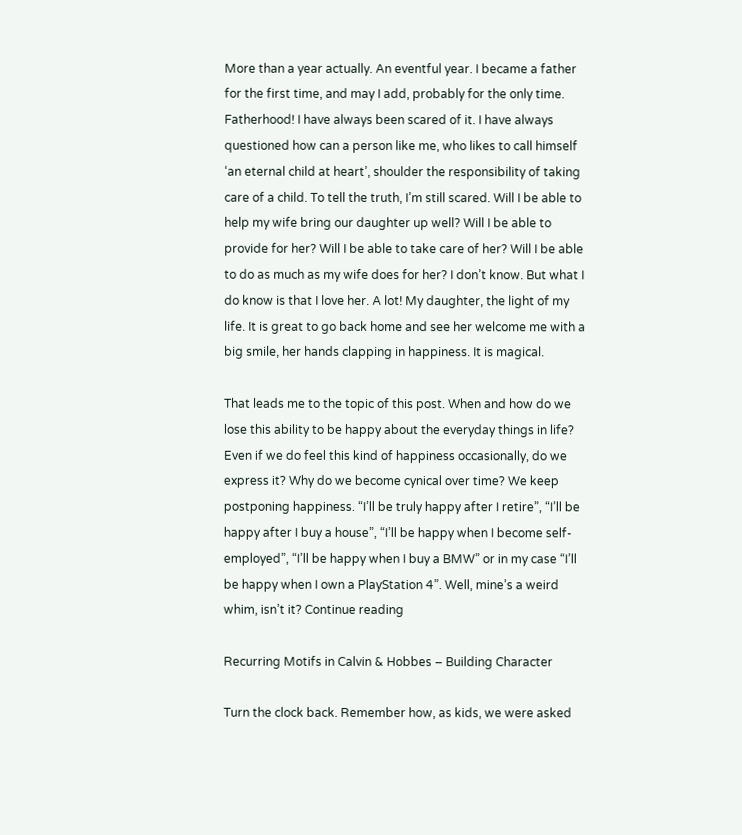More than a year actually. An eventful year. I became a father for the first time, and may I add, probably for the only time. Fatherhood! I have always been scared of it. I have always questioned how can a person like me, who likes to call himself ‘an eternal child at heart’, shoulder the responsibility of taking care of a child. To tell the truth, I’m still scared. Will I be able to help my wife bring our daughter up well? Will I be able to provide for her? Will I be able to take care of her? Will I be able to do as much as my wife does for her? I don’t know. But what I do know is that I love her. A lot! My daughter, the light of my life. It is great to go back home and see her welcome me with a big smile, her hands clapping in happiness. It is magical.

That leads me to the topic of this post. When and how do we lose this ability to be happy about the everyday things in life?  Even if we do feel this kind of happiness occasionally, do we express it? Why do we become cynical over time? We keep postponing happiness. “I’ll be truly happy after I retire”, “I’ll be happy after I buy a house”, “I’ll be happy when I become self-employed”, “I’ll be happy when I buy a BMW” or in my case “I’ll be happy when I own a PlayStation 4”. Well, mine’s a weird whim, isn’t it? Continue reading

Recurring Motifs in Calvin & Hobbes – Building Character

Turn the clock back. Remember how, as kids, we were asked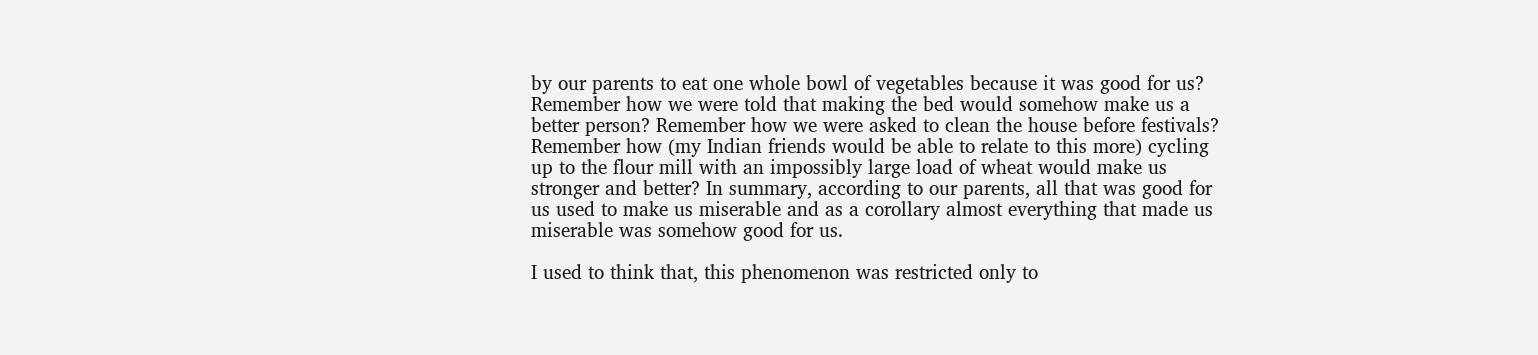by our parents to eat one whole bowl of vegetables because it was good for us? Remember how we were told that making the bed would somehow make us a better person? Remember how we were asked to clean the house before festivals? Remember how (my Indian friends would be able to relate to this more) cycling up to the flour mill with an impossibly large load of wheat would make us stronger and better? In summary, according to our parents, all that was good for us used to make us miserable and as a corollary almost everything that made us miserable was somehow good for us.

I used to think that, this phenomenon was restricted only to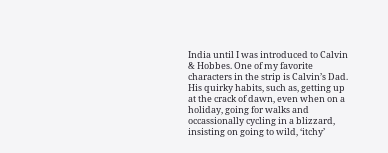India until I was introduced to Calvin & Hobbes. One of my favorite characters in the strip is Calvin’s Dad. His quirky habits, such as, getting up at the crack of dawn, even when on a holiday, going for walks and occassionally cycling in a blizzard, insisting on going to wild, ‘itchy’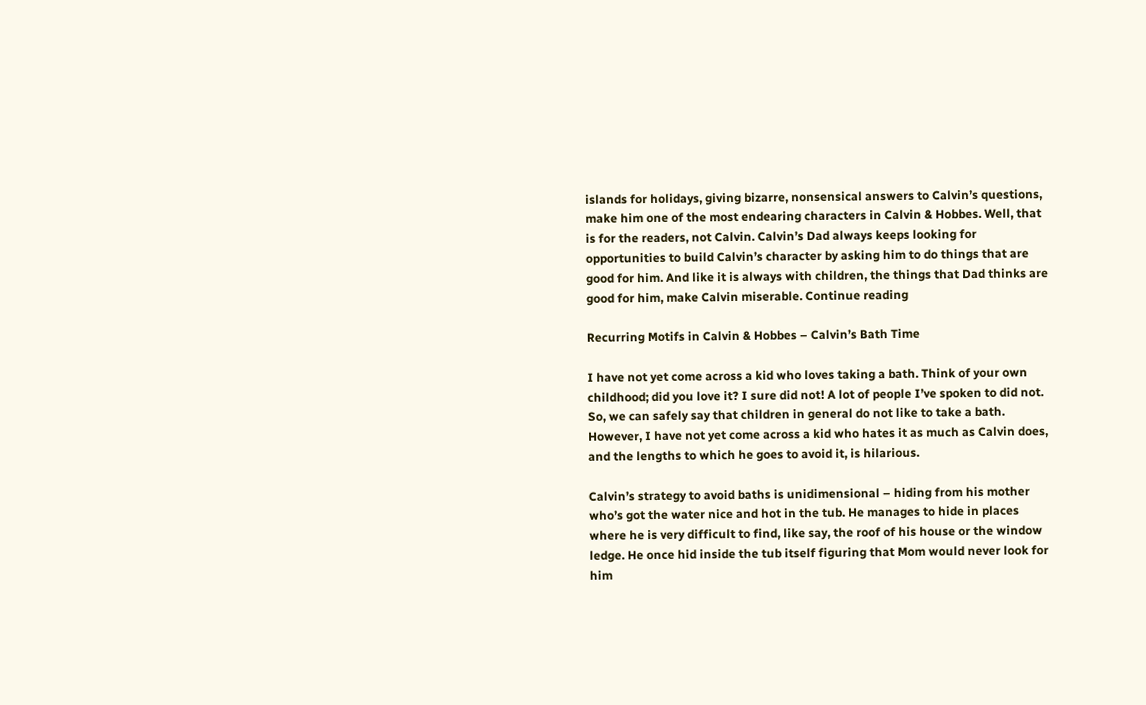islands for holidays, giving bizarre, nonsensical answers to Calvin’s questions, make him one of the most endearing characters in Calvin & Hobbes. Well, that is for the readers, not Calvin. Calvin’s Dad always keeps looking for opportunities to build Calvin’s character by asking him to do things that are good for him. And like it is always with children, the things that Dad thinks are good for him, make Calvin miserable. Continue reading

Recurring Motifs in Calvin & Hobbes – Calvin’s Bath Time

I have not yet come across a kid who loves taking a bath. Think of your own childhood; did you love it? I sure did not! A lot of people I’ve spoken to did not. So, we can safely say that children in general do not like to take a bath. However, I have not yet come across a kid who hates it as much as Calvin does, and the lengths to which he goes to avoid it, is hilarious.

Calvin’s strategy to avoid baths is unidimensional – hiding from his mother who’s got the water nice and hot in the tub. He manages to hide in places where he is very difficult to find, like say, the roof of his house or the window ledge. He once hid inside the tub itself figuring that Mom would never look for him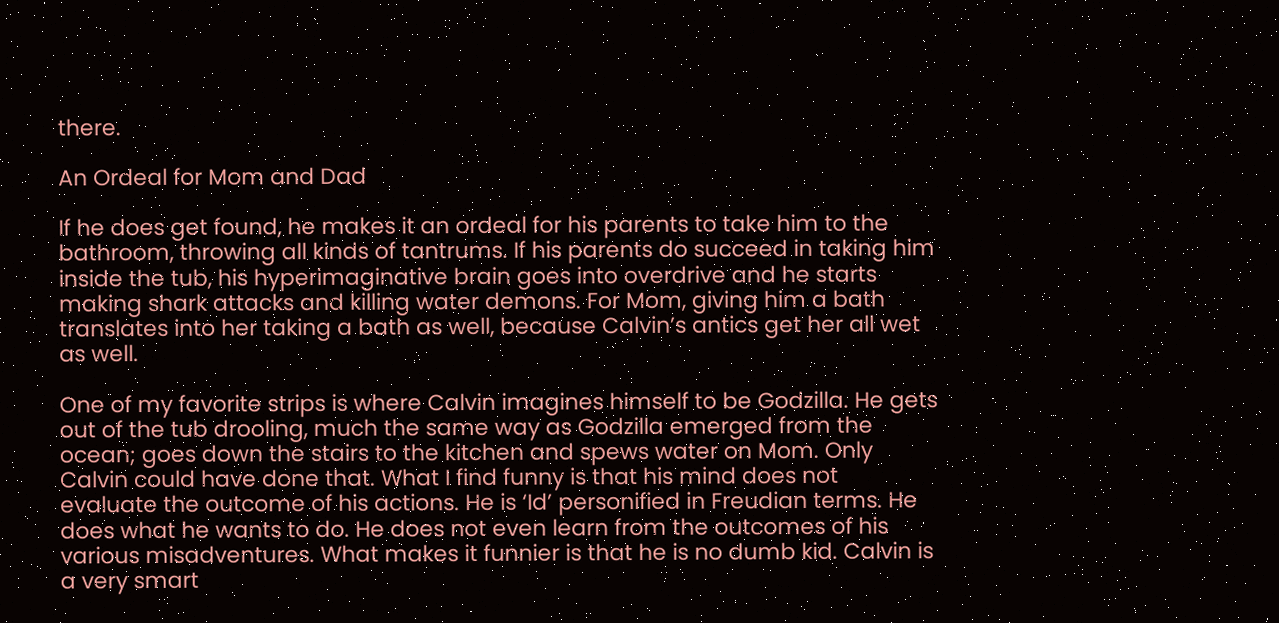there.

An Ordeal for Mom and Dad

If he does get found, he makes it an ordeal for his parents to take him to the bathroom, throwing all kinds of tantrums. If his parents do succeed in taking him inside the tub, his hyperimaginative brain goes into overdrive and he starts making shark attacks and killing water demons. For Mom, giving him a bath translates into her taking a bath as well, because Calvin’s antics get her all wet as well.

One of my favorite strips is where Calvin imagines himself to be Godzilla. He gets out of the tub drooling, much the same way as Godzilla emerged from the ocean; goes down the stairs to the kitchen and spews water on Mom. Only Calvin could have done that. What I find funny is that his mind does not evaluate the outcome of his actions. He is ‘Id’ personified in Freudian terms. He does what he wants to do. He does not even learn from the outcomes of his various misadventures. What makes it funnier is that he is no dumb kid. Calvin is a very smart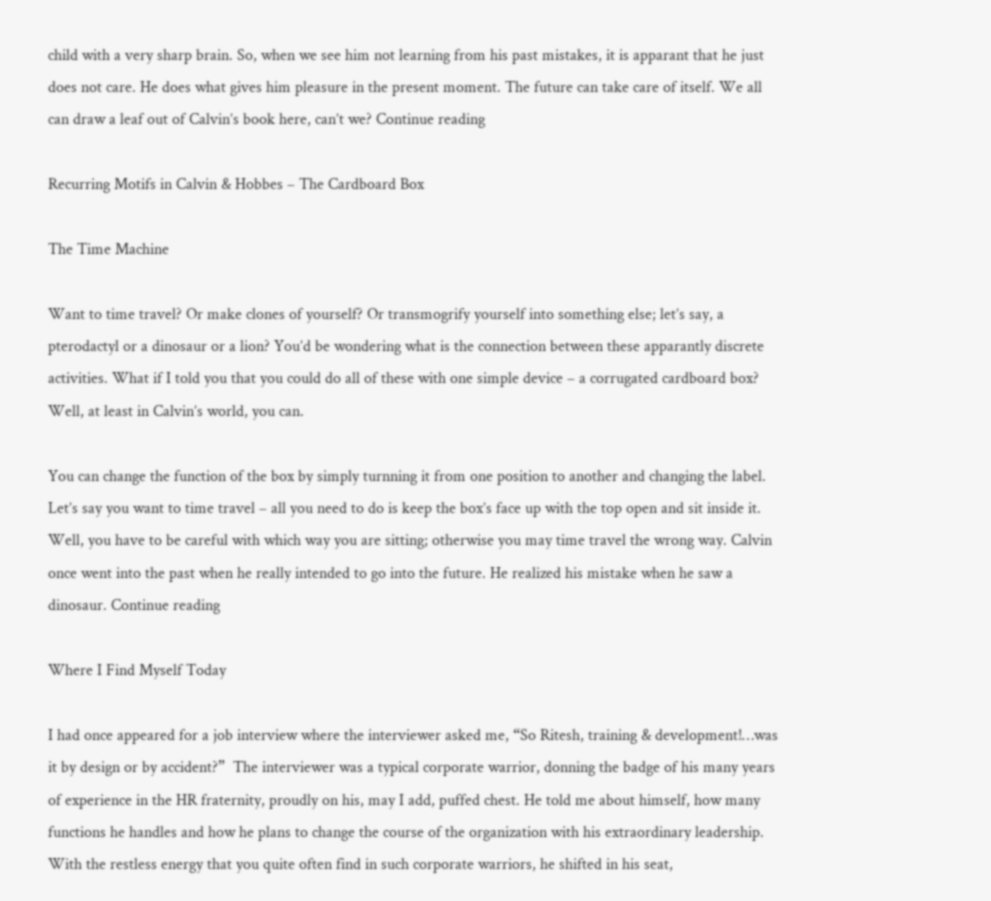child with a very sharp brain. So, when we see him not learning from his past mistakes, it is apparant that he just does not care. He does what gives him pleasure in the present moment. The future can take care of itself. We all can draw a leaf out of Calvin’s book here, can’t we? Continue reading

Recurring Motifs in Calvin & Hobbes – The Cardboard Box

The Time Machine

Want to time travel? Or make clones of yourself? Or transmogrify yourself into something else; let’s say, a pterodactyl or a dinosaur or a lion? You’d be wondering what is the connection between these apparantly discrete activities. What if I told you that you could do all of these with one simple device – a corrugated cardboard box? Well, at least in Calvin’s world, you can.

You can change the function of the box by simply turnning it from one position to another and changing the label. Let’s say you want to time travel – all you need to do is keep the box’s face up with the top open and sit inside it. Well, you have to be careful with which way you are sitting; otherwise you may time travel the wrong way. Calvin once went into the past when he really intended to go into the future. He realized his mistake when he saw a dinosaur. Continue reading

Where I Find Myself Today

I had once appeared for a job interview where the interviewer asked me, “So Ritesh, training & development!…was it by design or by accident?”  The interviewer was a typical corporate warrior, donning the badge of his many years of experience in the HR fraternity, proudly on his, may I add, puffed chest. He told me about himself, how many functions he handles and how he plans to change the course of the organization with his extraordinary leadership. With the restless energy that you quite often find in such corporate warriors, he shifted in his seat,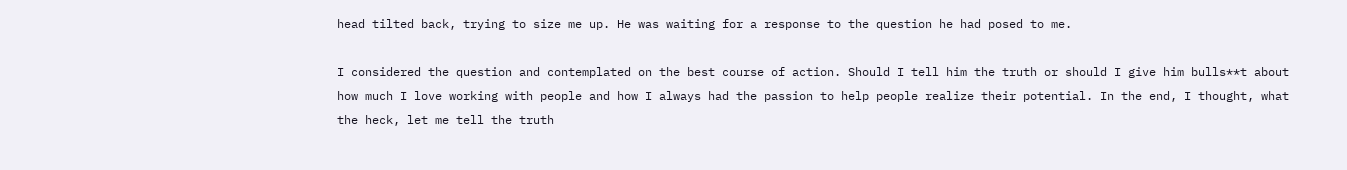head tilted back, trying to size me up. He was waiting for a response to the question he had posed to me.

I considered the question and contemplated on the best course of action. Should I tell him the truth or should I give him bulls**t about how much I love working with people and how I always had the passion to help people realize their potential. In the end, I thought, what the heck, let me tell the truth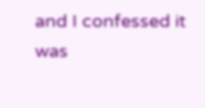and I confessed it was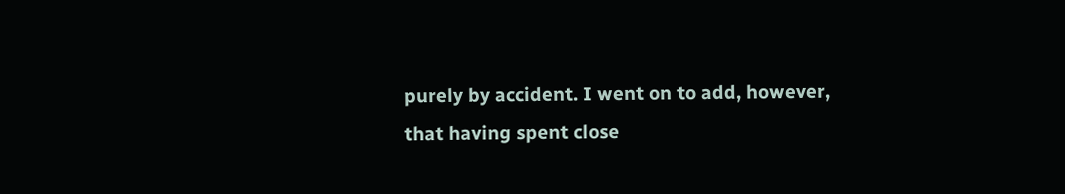purely by accident. I went on to add, however,  that having spent close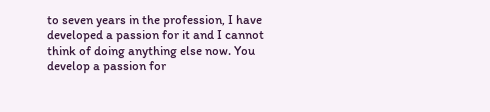to seven years in the profession, I have developed a passion for it and I cannot think of doing anything else now. You develop a passion for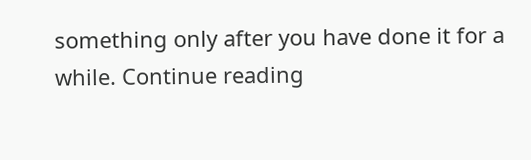something only after you have done it for a while. Continue reading